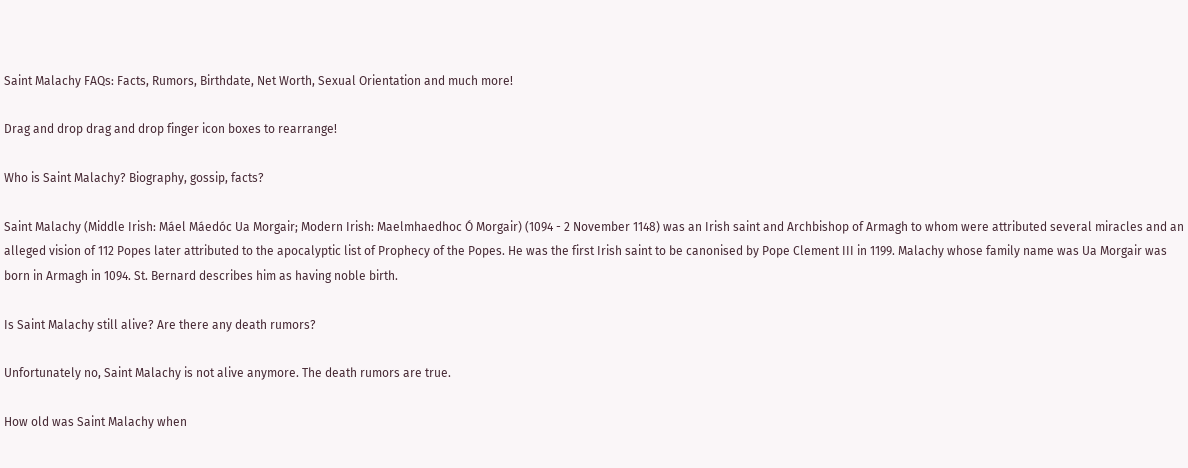Saint Malachy FAQs: Facts, Rumors, Birthdate, Net Worth, Sexual Orientation and much more!

Drag and drop drag and drop finger icon boxes to rearrange!

Who is Saint Malachy? Biography, gossip, facts?

Saint Malachy (Middle Irish: Máel Máedóc Ua Morgair; Modern Irish: Maelmhaedhoc Ó Morgair) (1094 - 2 November 1148) was an Irish saint and Archbishop of Armagh to whom were attributed several miracles and an alleged vision of 112 Popes later attributed to the apocalyptic list of Prophecy of the Popes. He was the first Irish saint to be canonised by Pope Clement III in 1199. Malachy whose family name was Ua Morgair was born in Armagh in 1094. St. Bernard describes him as having noble birth.

Is Saint Malachy still alive? Are there any death rumors?

Unfortunately no, Saint Malachy is not alive anymore. The death rumors are true.

How old was Saint Malachy when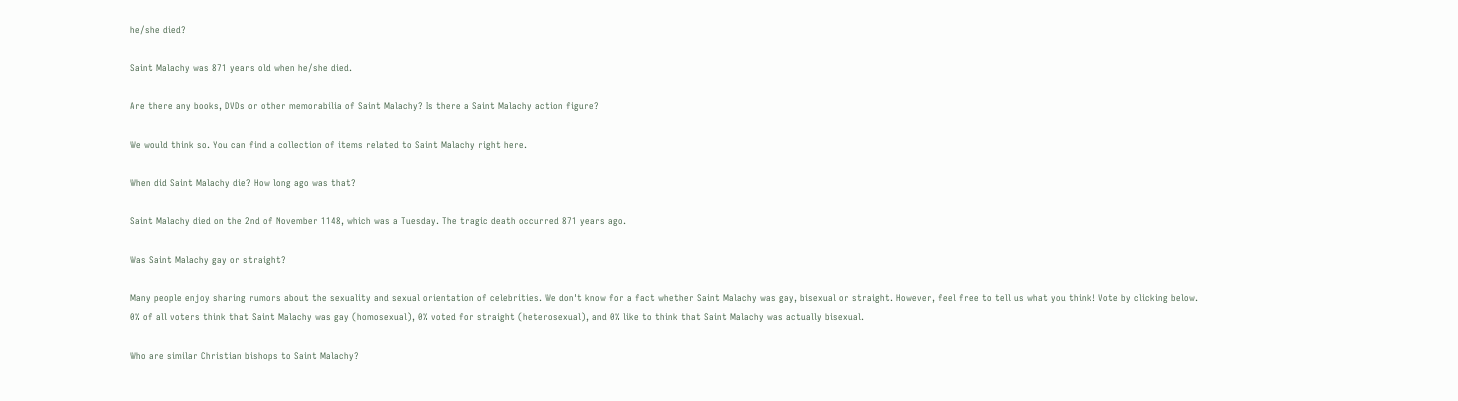he/she died?

Saint Malachy was 871 years old when he/she died.

Are there any books, DVDs or other memorabilia of Saint Malachy? Is there a Saint Malachy action figure?

We would think so. You can find a collection of items related to Saint Malachy right here.

When did Saint Malachy die? How long ago was that?

Saint Malachy died on the 2nd of November 1148, which was a Tuesday. The tragic death occurred 871 years ago.

Was Saint Malachy gay or straight?

Many people enjoy sharing rumors about the sexuality and sexual orientation of celebrities. We don't know for a fact whether Saint Malachy was gay, bisexual or straight. However, feel free to tell us what you think! Vote by clicking below.
0% of all voters think that Saint Malachy was gay (homosexual), 0% voted for straight (heterosexual), and 0% like to think that Saint Malachy was actually bisexual.

Who are similar Christian bishops to Saint Malachy?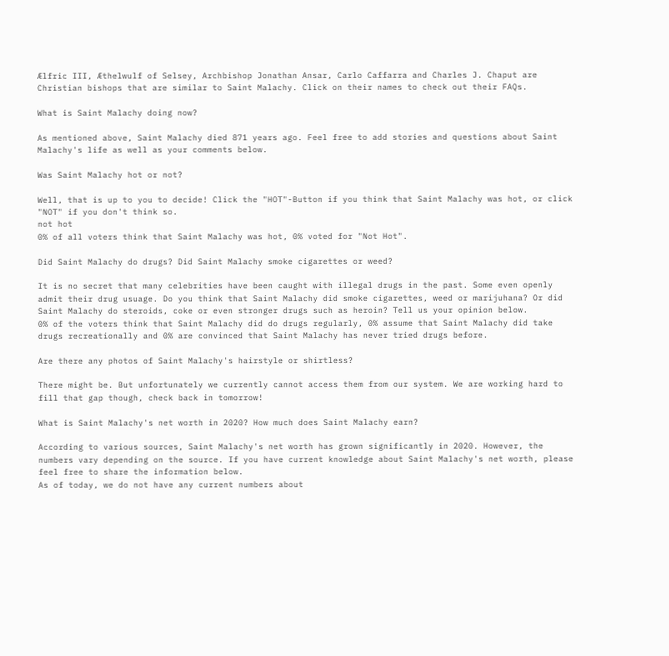Ælfric III, Æthelwulf of Selsey, Archbishop Jonathan Ansar, Carlo Caffarra and Charles J. Chaput are Christian bishops that are similar to Saint Malachy. Click on their names to check out their FAQs.

What is Saint Malachy doing now?

As mentioned above, Saint Malachy died 871 years ago. Feel free to add stories and questions about Saint Malachy's life as well as your comments below.

Was Saint Malachy hot or not?

Well, that is up to you to decide! Click the "HOT"-Button if you think that Saint Malachy was hot, or click "NOT" if you don't think so.
not hot
0% of all voters think that Saint Malachy was hot, 0% voted for "Not Hot".

Did Saint Malachy do drugs? Did Saint Malachy smoke cigarettes or weed?

It is no secret that many celebrities have been caught with illegal drugs in the past. Some even openly admit their drug usuage. Do you think that Saint Malachy did smoke cigarettes, weed or marijuhana? Or did Saint Malachy do steroids, coke or even stronger drugs such as heroin? Tell us your opinion below.
0% of the voters think that Saint Malachy did do drugs regularly, 0% assume that Saint Malachy did take drugs recreationally and 0% are convinced that Saint Malachy has never tried drugs before.

Are there any photos of Saint Malachy's hairstyle or shirtless?

There might be. But unfortunately we currently cannot access them from our system. We are working hard to fill that gap though, check back in tomorrow!

What is Saint Malachy's net worth in 2020? How much does Saint Malachy earn?

According to various sources, Saint Malachy's net worth has grown significantly in 2020. However, the numbers vary depending on the source. If you have current knowledge about Saint Malachy's net worth, please feel free to share the information below.
As of today, we do not have any current numbers about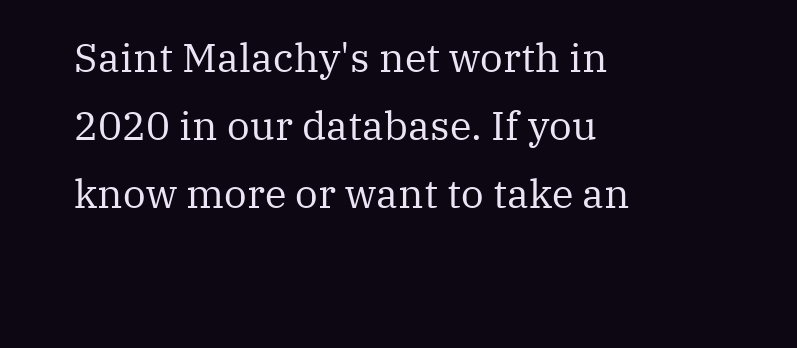Saint Malachy's net worth in 2020 in our database. If you know more or want to take an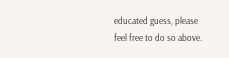educated guess, please feel free to do so above.